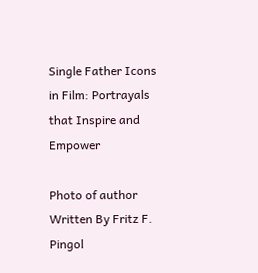Single Father Icons in Film: Portrayals that Inspire and Empower

Photo of author
Written By Fritz F. Pingol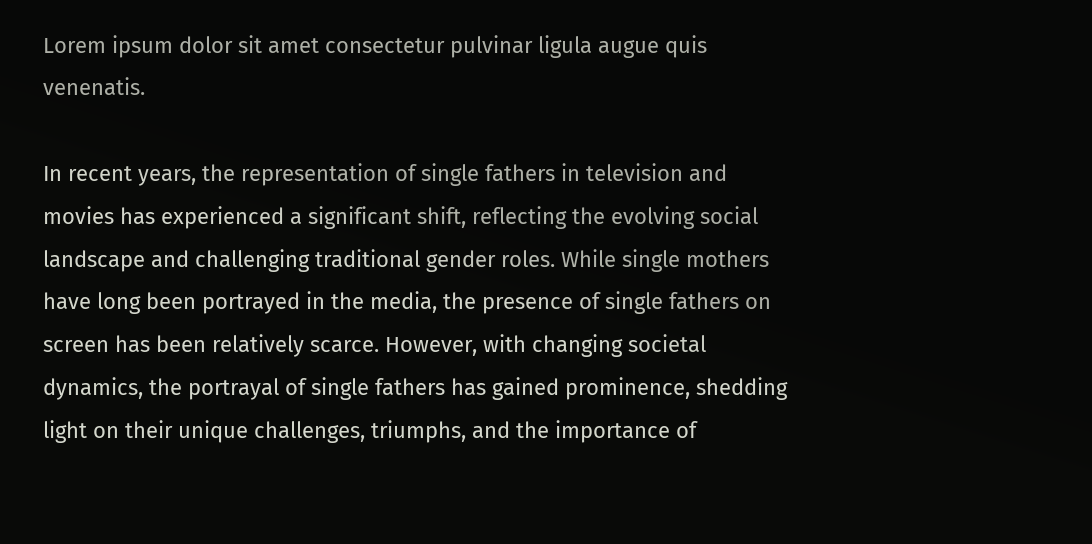Lorem ipsum dolor sit amet consectetur pulvinar ligula augue quis venenatis.

In recent years, the representation of single fathers in television and movies has experienced a significant shift, reflecting the evolving social landscape and challenging traditional gender roles. While single mothers have long been portrayed in the media, the presence of single fathers on screen has been relatively scarce. However, with changing societal dynamics, the portrayal of single fathers has gained prominence, shedding light on their unique challenges, triumphs, and the importance of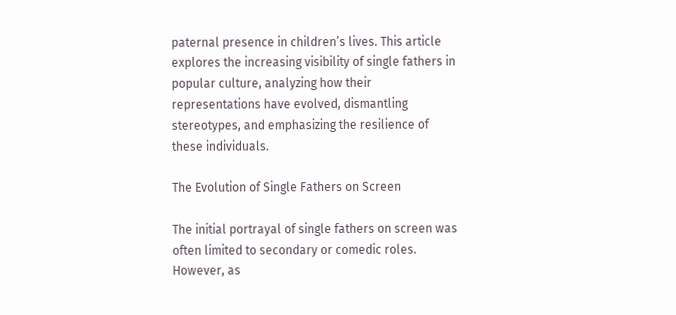paternal presence in children’s lives. This article explores the increasing visibility of single fathers in popular culture, analyzing how their representations have evolved, dismantling stereotypes, and emphasizing the resilience of these individuals.

The Evolution of Single Fathers on Screen

The initial portrayal of single fathers on screen was often limited to secondary or comedic roles. However, as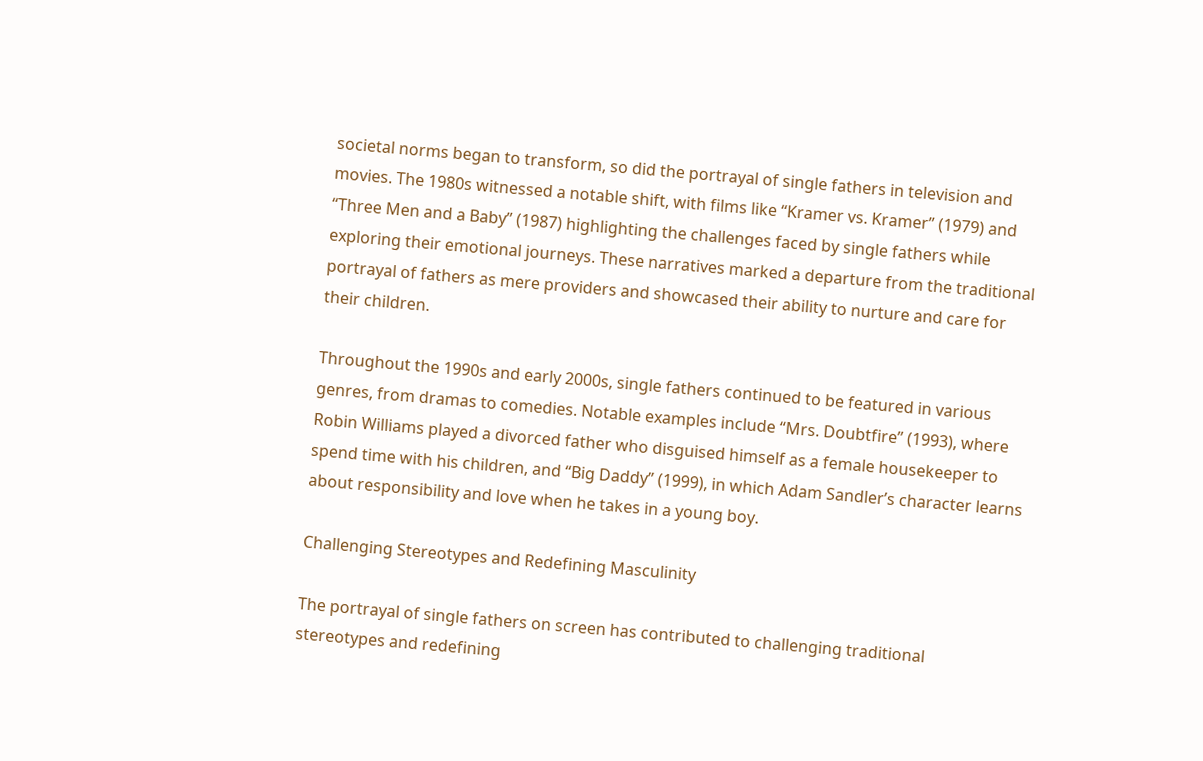societal norms began to transform, so did the portrayal of single fathers in television and movies. The 1980s witnessed a notable shift, with films like “Kramer vs. Kramer” (1979) and “Three Men and a Baby” (1987) highlighting the challenges faced by single fathers while exploring their emotional journeys. These narratives marked a departure from the traditional portrayal of fathers as mere providers and showcased their ability to nurture and care for their children.

Throughout the 1990s and early 2000s, single fathers continued to be featured in various genres, from dramas to comedies. Notable examples include “Mrs. Doubtfire” (1993), where Robin Williams played a divorced father who disguised himself as a female housekeeper to spend time with his children, and “Big Daddy” (1999), in which Adam Sandler’s character learns about responsibility and love when he takes in a young boy.

Challenging Stereotypes and Redefining Masculinity

The portrayal of single fathers on screen has contributed to challenging traditional stereotypes and redefining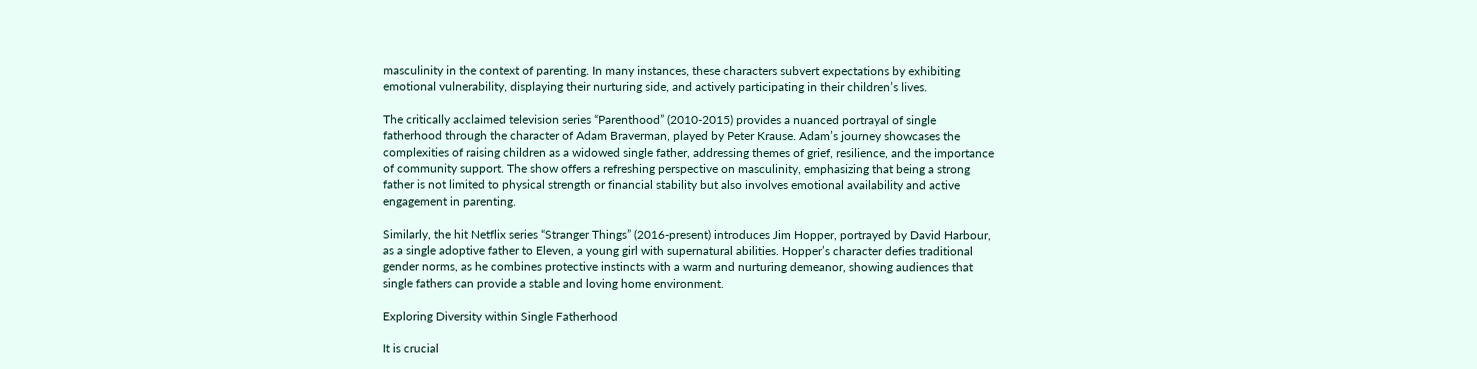masculinity in the context of parenting. In many instances, these characters subvert expectations by exhibiting emotional vulnerability, displaying their nurturing side, and actively participating in their children’s lives.

The critically acclaimed television series “Parenthood” (2010-2015) provides a nuanced portrayal of single fatherhood through the character of Adam Braverman, played by Peter Krause. Adam’s journey showcases the complexities of raising children as a widowed single father, addressing themes of grief, resilience, and the importance of community support. The show offers a refreshing perspective on masculinity, emphasizing that being a strong father is not limited to physical strength or financial stability but also involves emotional availability and active engagement in parenting.

Similarly, the hit Netflix series “Stranger Things” (2016-present) introduces Jim Hopper, portrayed by David Harbour, as a single adoptive father to Eleven, a young girl with supernatural abilities. Hopper’s character defies traditional gender norms, as he combines protective instincts with a warm and nurturing demeanor, showing audiences that single fathers can provide a stable and loving home environment.

Exploring Diversity within Single Fatherhood

It is crucial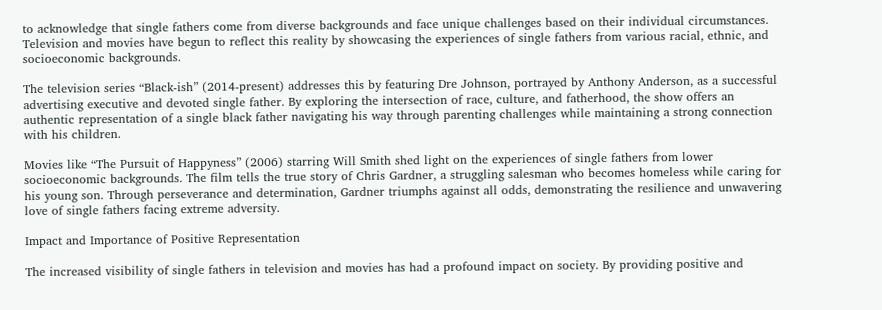to acknowledge that single fathers come from diverse backgrounds and face unique challenges based on their individual circumstances. Television and movies have begun to reflect this reality by showcasing the experiences of single fathers from various racial, ethnic, and socioeconomic backgrounds.

The television series “Black-ish” (2014-present) addresses this by featuring Dre Johnson, portrayed by Anthony Anderson, as a successful advertising executive and devoted single father. By exploring the intersection of race, culture, and fatherhood, the show offers an authentic representation of a single black father navigating his way through parenting challenges while maintaining a strong connection with his children.

Movies like “The Pursuit of Happyness” (2006) starring Will Smith shed light on the experiences of single fathers from lower socioeconomic backgrounds. The film tells the true story of Chris Gardner, a struggling salesman who becomes homeless while caring for his young son. Through perseverance and determination, Gardner triumphs against all odds, demonstrating the resilience and unwavering love of single fathers facing extreme adversity.

Impact and Importance of Positive Representation

The increased visibility of single fathers in television and movies has had a profound impact on society. By providing positive and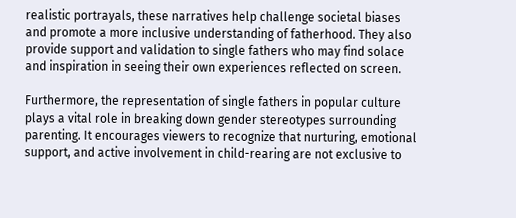realistic portrayals, these narratives help challenge societal biases and promote a more inclusive understanding of fatherhood. They also provide support and validation to single fathers who may find solace and inspiration in seeing their own experiences reflected on screen.

Furthermore, the representation of single fathers in popular culture plays a vital role in breaking down gender stereotypes surrounding parenting. It encourages viewers to recognize that nurturing, emotional support, and active involvement in child-rearing are not exclusive to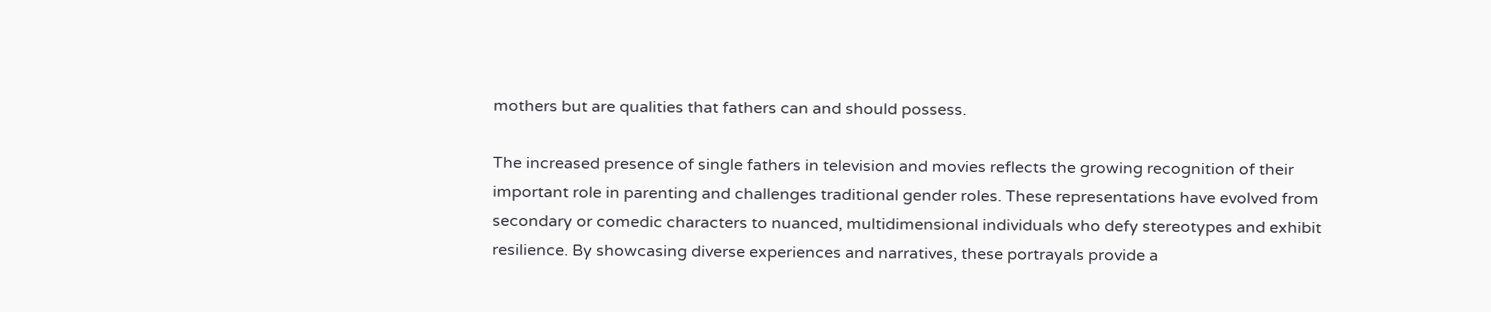mothers but are qualities that fathers can and should possess.

The increased presence of single fathers in television and movies reflects the growing recognition of their important role in parenting and challenges traditional gender roles. These representations have evolved from secondary or comedic characters to nuanced, multidimensional individuals who defy stereotypes and exhibit resilience. By showcasing diverse experiences and narratives, these portrayals provide a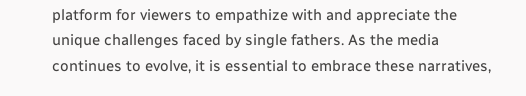platform for viewers to empathize with and appreciate the unique challenges faced by single fathers. As the media continues to evolve, it is essential to embrace these narratives,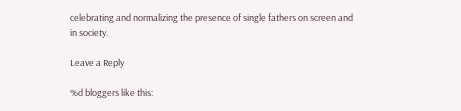celebrating and normalizing the presence of single fathers on screen and in society.

Leave a Reply

%d bloggers like this: